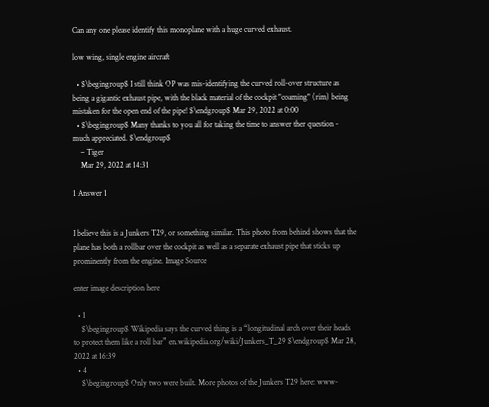Can any one please identify this monoplane with a huge curved exhaust.

low wing, single engine aircraft

  • $\begingroup$ I still think OP was mis-identifying the curved roll-over structure as being a gigantic exhaust pipe, with the black material of the cockpit "coaming" (rim) being mistaken for the open end of the pipe! $\endgroup$ Mar 29, 2022 at 0:00
  • $\begingroup$ Many thanks to you all for taking the time to answer ther question - much appreciated. $\endgroup$
    – Tiger
    Mar 29, 2022 at 14:31

1 Answer 1


I believe this is a Junkers T29, or something similar. This photo from behind shows that the plane has both a rollbar over the cockpit as well as a separate exhaust pipe that sticks up prominently from the engine. Image Source

enter image description here

  • 1
    $\begingroup$ Wikipedia says the curved thing is a “longitudinal arch over their heads to protect them like a roll bar” en.wikipedia.org/wiki/Junkers_T_29 $\endgroup$ Mar 28, 2022 at 16:39
  • 4
    $\begingroup$ Only two were built. More photos of the Junkers T29 here: www-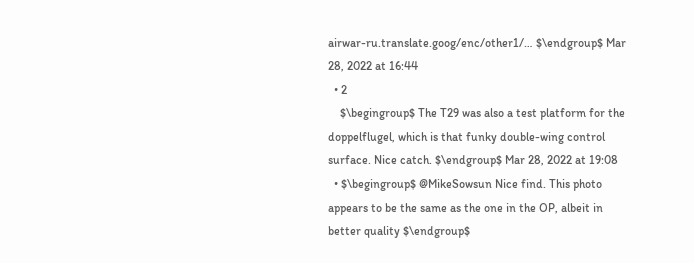airwar-ru.translate.goog/enc/other1/… $\endgroup$ Mar 28, 2022 at 16:44
  • 2
    $\begingroup$ The T29 was also a test platform for the doppelflugel, which is that funky double-wing control surface. Nice catch. $\endgroup$ Mar 28, 2022 at 19:08
  • $\begingroup$ @MikeSowsun Nice find. This photo appears to be the same as the one in the OP, albeit in better quality $\endgroup$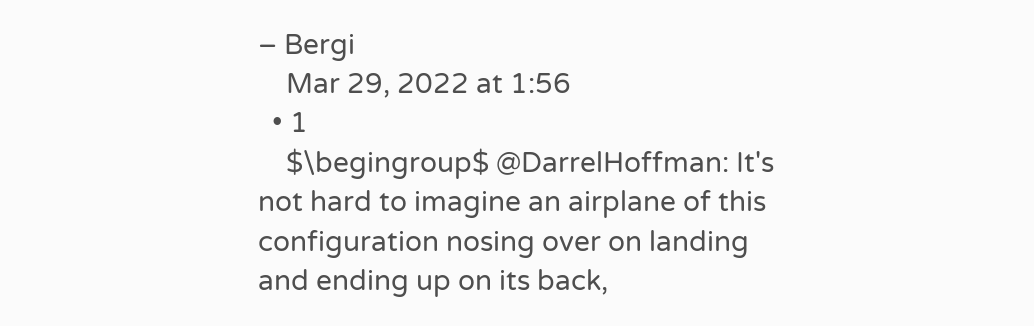– Bergi
    Mar 29, 2022 at 1:56
  • 1
    $\begingroup$ @DarrelHoffman: It's not hard to imagine an airplane of this configuration nosing over on landing and ending up on its back,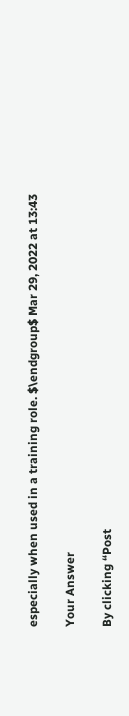especially when used in a training role. $\endgroup$ Mar 29, 2022 at 13:43

Your Answer

By clicking “Post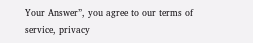Your Answer”, you agree to our terms of service, privacy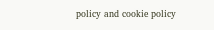policy and cookie policy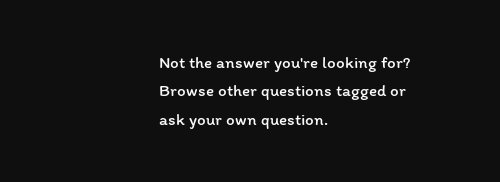Not the answer you're looking for? Browse other questions tagged or ask your own question.